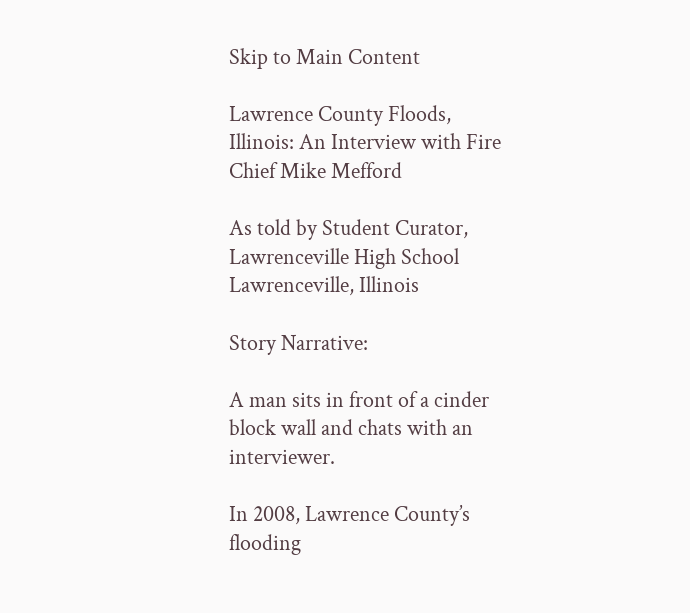Skip to Main Content

Lawrence County Floods, Illinois: An Interview with Fire Chief Mike Mefford

As told by Student Curator, Lawrenceville High School
Lawrenceville, Illinois

Story Narrative:

A man sits in front of a cinder block wall and chats with an interviewer.

In 2008, Lawrence County’s flooding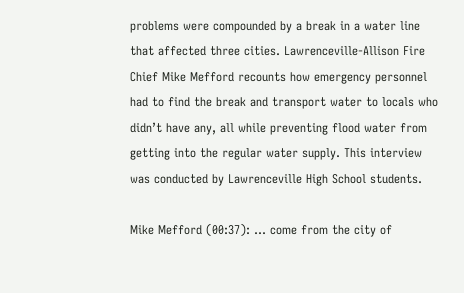problems were compounded by a break in a water line that affected three cities. Lawrenceville-Allison Fire Chief Mike Mefford recounts how emergency personnel had to find the break and transport water to locals who didn’t have any, all while preventing flood water from getting into the regular water supply. This interview was conducted by Lawrenceville High School students.

Mike Mefford (00:37): ... come from the city of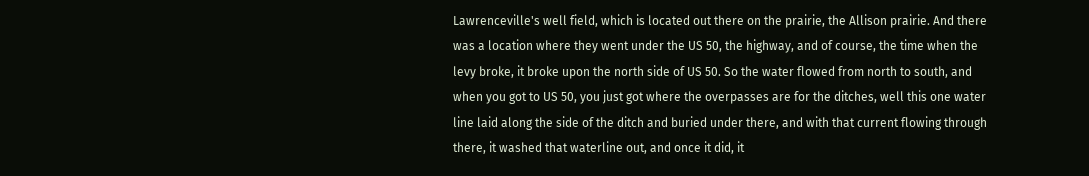Lawrenceville's well field, which is located out there on the prairie, the Allison prairie. And there was a location where they went under the US 50, the highway, and of course, the time when the levy broke, it broke upon the north side of US 50. So the water flowed from north to south, and when you got to US 50, you just got where the overpasses are for the ditches, well this one water line laid along the side of the ditch and buried under there, and with that current flowing through there, it washed that waterline out, and once it did, it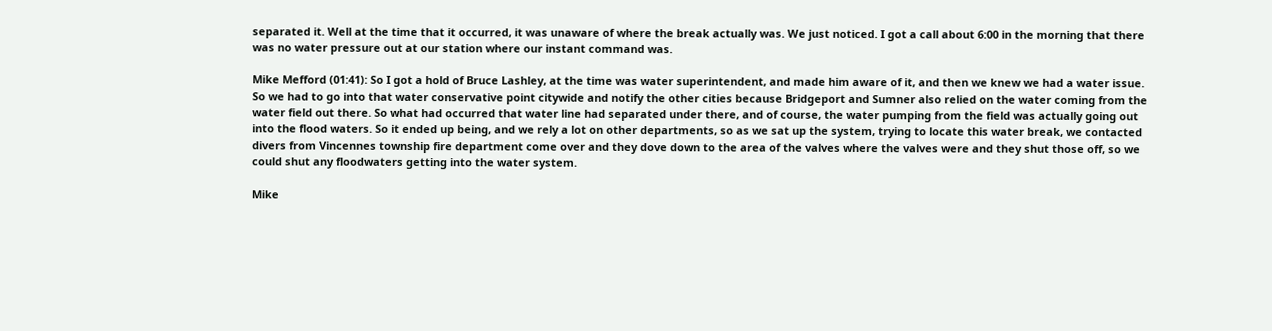separated it. Well at the time that it occurred, it was unaware of where the break actually was. We just noticed. I got a call about 6:00 in the morning that there was no water pressure out at our station where our instant command was.

Mike Mefford (01:41): So I got a hold of Bruce Lashley, at the time was water superintendent, and made him aware of it, and then we knew we had a water issue. So we had to go into that water conservative point citywide and notify the other cities because Bridgeport and Sumner also relied on the water coming from the water field out there. So what had occurred that water line had separated under there, and of course, the water pumping from the field was actually going out into the flood waters. So it ended up being, and we rely a lot on other departments, so as we sat up the system, trying to locate this water break, we contacted divers from Vincennes township fire department come over and they dove down to the area of the valves where the valves were and they shut those off, so we could shut any floodwaters getting into the water system.

Mike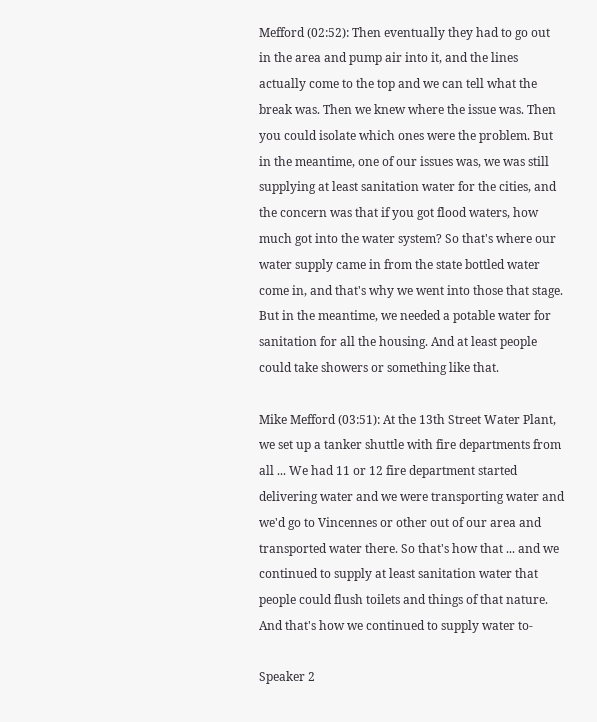Mefford (02:52): Then eventually they had to go out in the area and pump air into it, and the lines actually come to the top and we can tell what the break was. Then we knew where the issue was. Then you could isolate which ones were the problem. But in the meantime, one of our issues was, we was still supplying at least sanitation water for the cities, and the concern was that if you got flood waters, how much got into the water system? So that's where our water supply came in from the state bottled water come in, and that's why we went into those that stage. But in the meantime, we needed a potable water for sanitation for all the housing. And at least people could take showers or something like that.

Mike Mefford (03:51): At the 13th Street Water Plant, we set up a tanker shuttle with fire departments from all ... We had 11 or 12 fire department started delivering water and we were transporting water and we'd go to Vincennes or other out of our area and transported water there. So that's how that ... and we continued to supply at least sanitation water that people could flush toilets and things of that nature. And that's how we continued to supply water to-

Speaker 2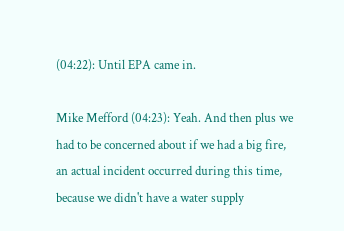(04:22): Until EPA came in.

Mike Mefford (04:23): Yeah. And then plus we had to be concerned about if we had a big fire, an actual incident occurred during this time, because we didn't have a water supply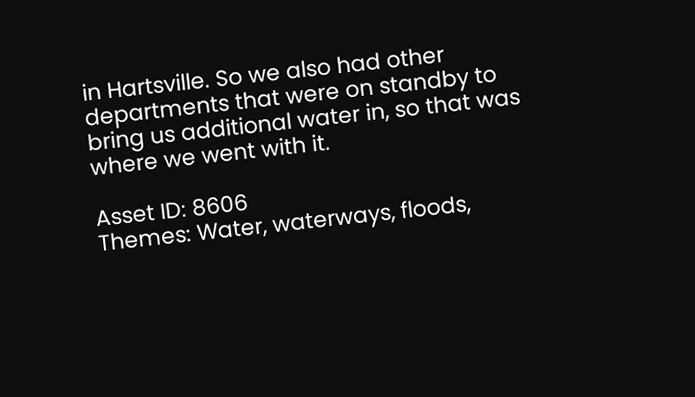in Hartsville. So we also had other departments that were on standby to bring us additional water in, so that was where we went with it.

Asset ID: 8606
Themes: Water, waterways, floods,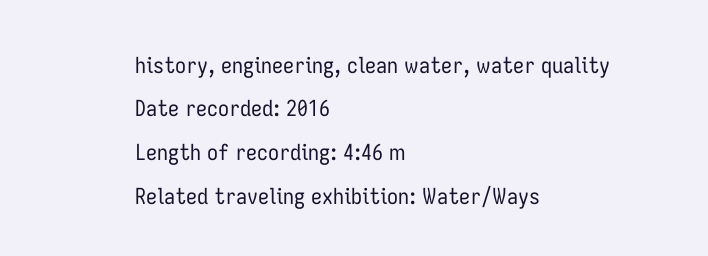history, engineering, clean water, water quality
Date recorded: 2016
Length of recording: 4:46 m
Related traveling exhibition: Water/Ways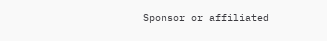Sponsor or affiliated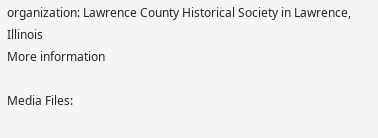organization: Lawrence County Historical Society in Lawrence, Illinois
More information

Media Files: